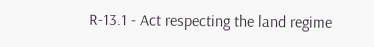R-13.1 - Act respecting the land regime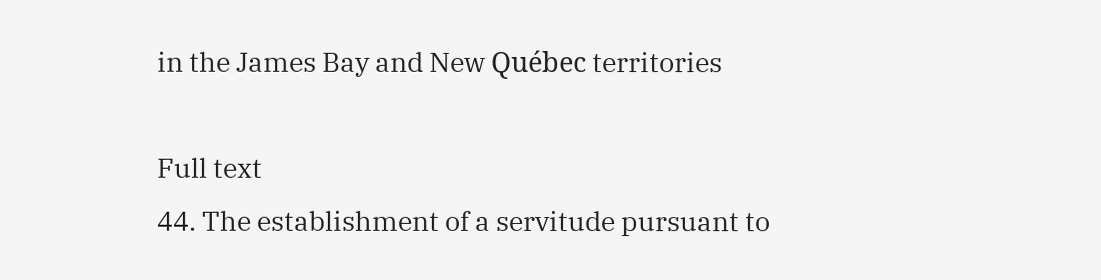in the James Bay and New Québec territories

Full text
44. The establishment of a servitude pursuant to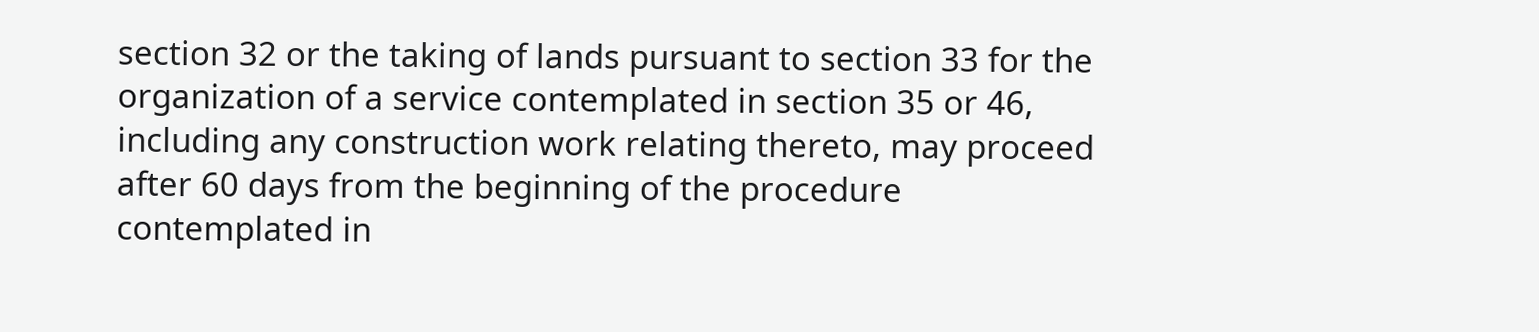section 32 or the taking of lands pursuant to section 33 for the organization of a service contemplated in section 35 or 46, including any construction work relating thereto, may proceed after 60 days from the beginning of the procedure contemplated in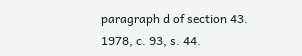paragraph d of section 43.
1978, c. 93, s. 44.